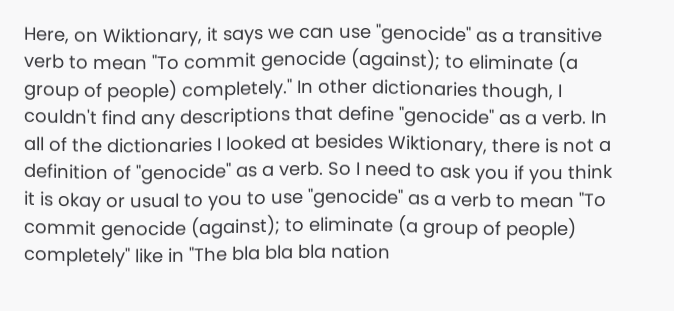Here, on Wiktionary, it says we can use "genocide" as a transitive verb to mean "To commit genocide (against); to eliminate (a group of people) completely." In other dictionaries though, I couldn't find any descriptions that define "genocide" as a verb. In all of the dictionaries I looked at besides Wiktionary, there is not a definition of "genocide" as a verb. So I need to ask you if you think it is okay or usual to you to use "genocide" as a verb to mean "To commit genocide (against); to eliminate (a group of people) completely" like in "The bla bla bla nation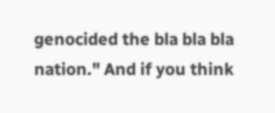genocided the bla bla bla nation." And if you think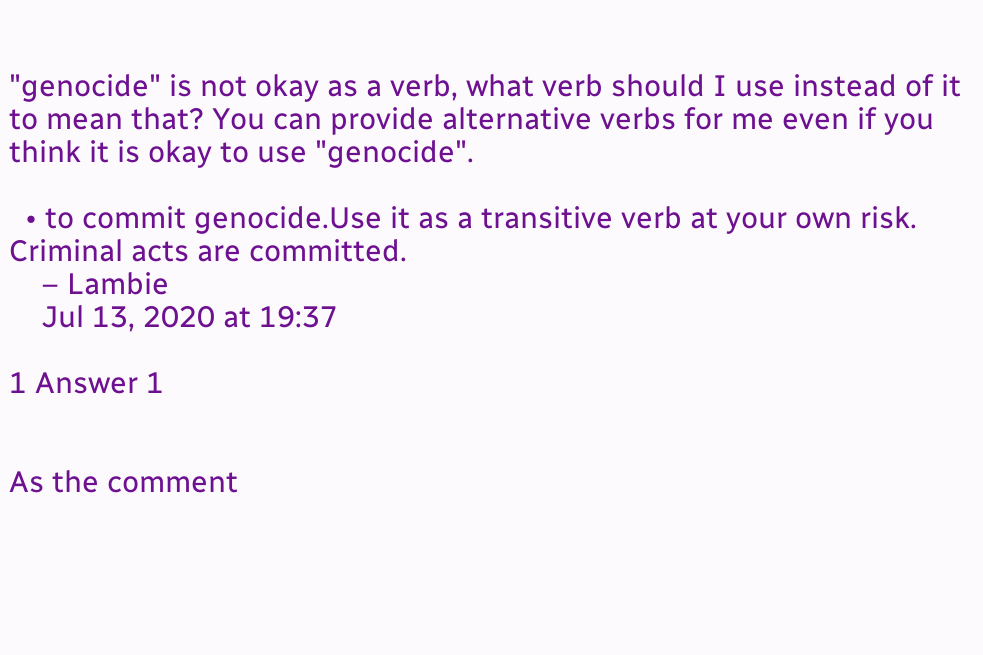"genocide" is not okay as a verb, what verb should I use instead of it to mean that? You can provide alternative verbs for me even if you think it is okay to use "genocide".

  • to commit genocide.Use it as a transitive verb at your own risk. Criminal acts are committed.
    – Lambie
    Jul 13, 2020 at 19:37

1 Answer 1


As the comment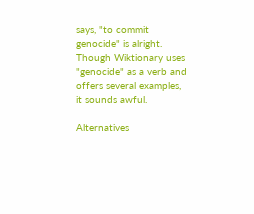says, "to commit genocide" is alright. Though Wiktionary uses "genocide" as a verb and offers several examples, it sounds awful.

Alternatives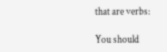that are verbs:

You should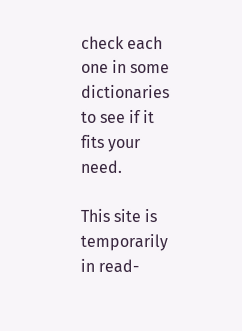check each one in some dictionaries to see if it fits your need.

This site is temporarily in read-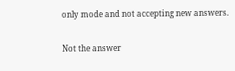only mode and not accepting new answers.

Not the answer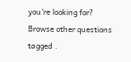you're looking for? Browse other questions tagged .